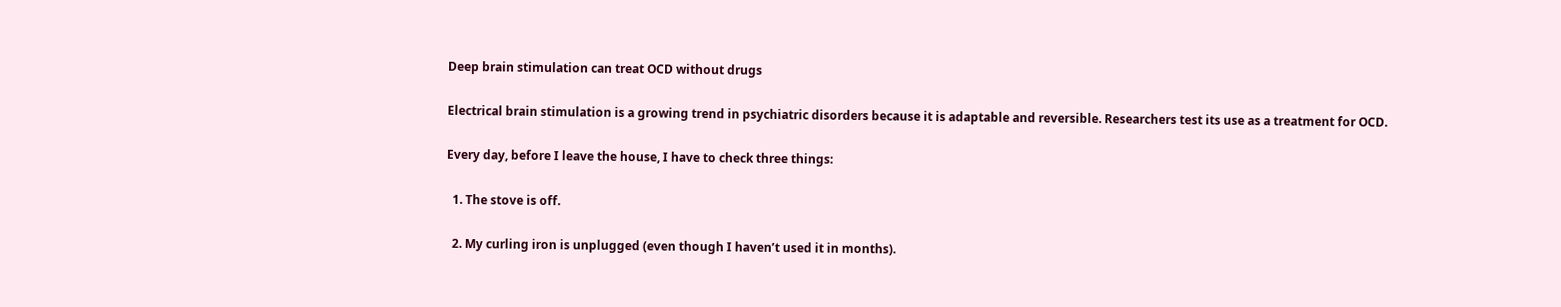Deep brain stimulation can treat OCD without drugs

Electrical brain stimulation is a growing trend in psychiatric disorders because it is adaptable and reversible. Researchers test its use as a treatment for OCD.

Every day, before I leave the house, I have to check three things:

  1. The stove is off.

  2. My curling iron is unplugged (even though I haven’t used it in months).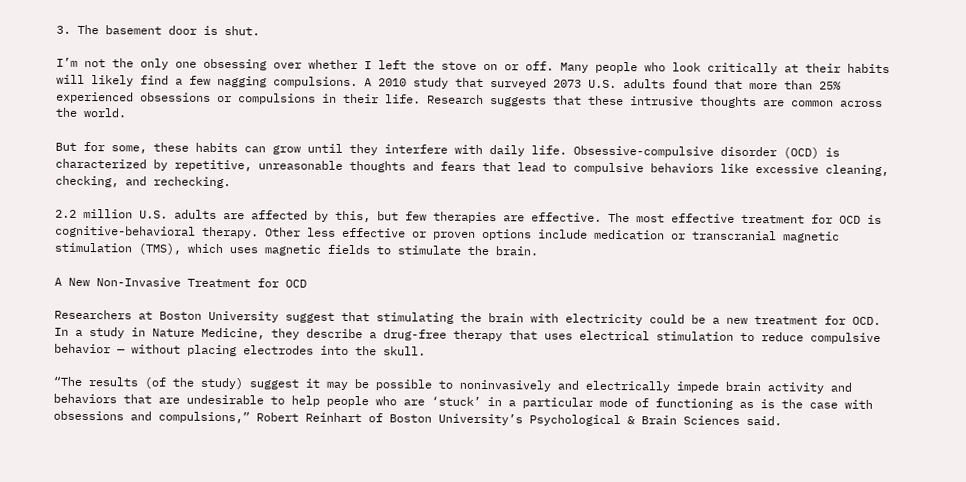3. The basement door is shut.

I’m not the only one obsessing over whether I left the stove on or off. Many people who look critically at their habits will likely find a few nagging compulsions. A 2010 study that surveyed 2073 U.S. adults found that more than 25% experienced obsessions or compulsions in their life. Research suggests that these intrusive thoughts are common across the world.

But for some, these habits can grow until they interfere with daily life. Obsessive-compulsive disorder (OCD) is characterized by repetitive, unreasonable thoughts and fears that lead to compulsive behaviors like excessive cleaning, checking, and rechecking.

2.2 million U.S. adults are affected by this, but few therapies are effective. The most effective treatment for OCD is cognitive-behavioral therapy. Other less effective or proven options include medication or transcranial magnetic stimulation (TMS), which uses magnetic fields to stimulate the brain.

A New Non-Invasive Treatment for OCD

Researchers at Boston University suggest that stimulating the brain with electricity could be a new treatment for OCD. In a study in Nature Medicine, they describe a drug-free therapy that uses electrical stimulation to reduce compulsive behavior — without placing electrodes into the skull.

“The results (of the study) suggest it may be possible to noninvasively and electrically impede brain activity and behaviors that are undesirable to help people who are ‘stuck’ in a particular mode of functioning as is the case with obsessions and compulsions,” Robert Reinhart of Boston University’s Psychological & Brain Sciences said.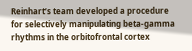Reinhart’s team developed a procedure for selectively manipulating beta-gamma rhythms in the orbitofrontal cortex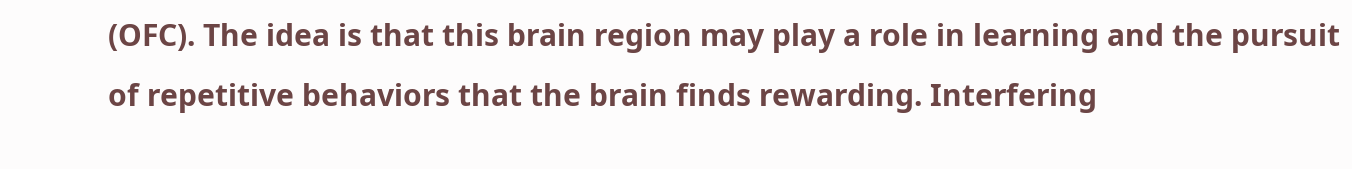(OFC). The idea is that this brain region may play a role in learning and the pursuit of repetitive behaviors that the brain finds rewarding. Interfering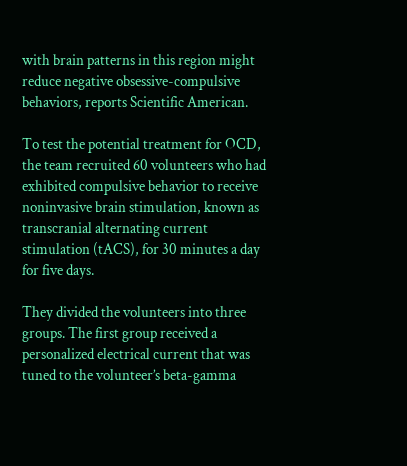with brain patterns in this region might reduce negative obsessive-compulsive behaviors, reports Scientific American.

To test the potential treatment for OCD, the team recruited 60 volunteers who had exhibited compulsive behavior to receive noninvasive brain stimulation, known as transcranial alternating current stimulation (tACS), for 30 minutes a day for five days.

They divided the volunteers into three groups. The first group received a personalized electrical current that was tuned to the volunteer’s beta-gamma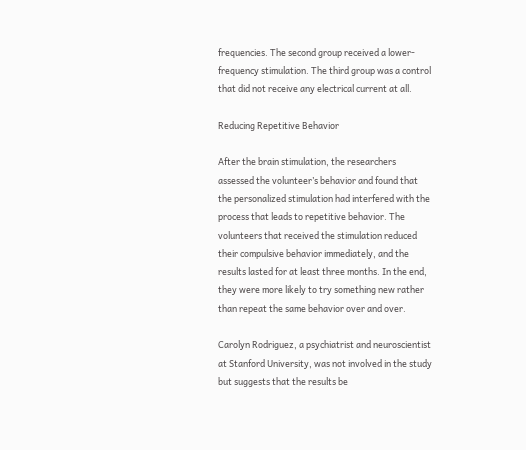frequencies. The second group received a lower-frequency stimulation. The third group was a control that did not receive any electrical current at all.

Reducing Repetitive Behavior

After the brain stimulation, the researchers assessed the volunteer’s behavior and found that the personalized stimulation had interfered with the process that leads to repetitive behavior. The volunteers that received the stimulation reduced their compulsive behavior immediately, and the results lasted for at least three months. In the end, they were more likely to try something new rather than repeat the same behavior over and over.

Carolyn Rodriguez, a psychiatrist and neuroscientist at Stanford University, was not involved in the study but suggests that the results be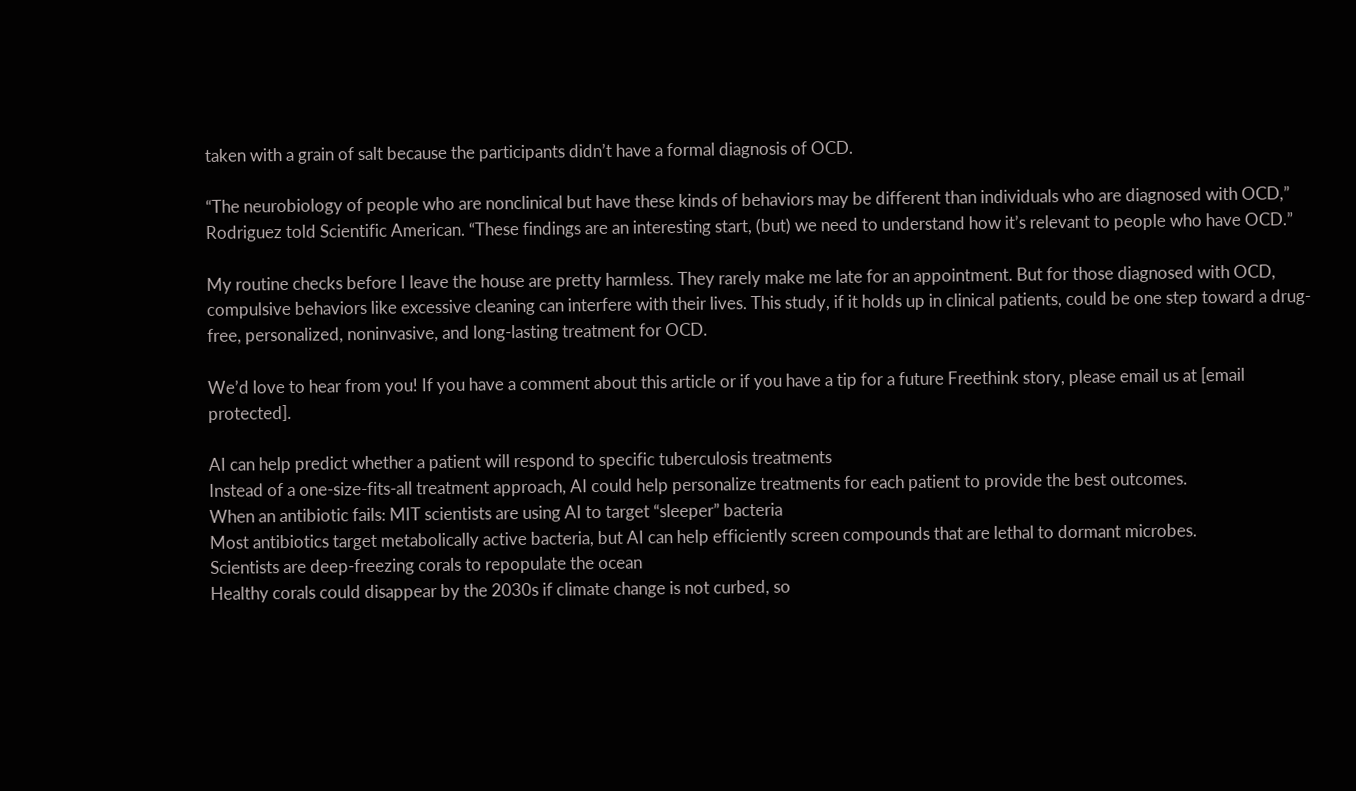taken with a grain of salt because the participants didn’t have a formal diagnosis of OCD.

“The neurobiology of people who are nonclinical but have these kinds of behaviors may be different than individuals who are diagnosed with OCD,” Rodriguez told Scientific American. “These findings are an interesting start, (but) we need to understand how it’s relevant to people who have OCD.”

My routine checks before I leave the house are pretty harmless. They rarely make me late for an appointment. But for those diagnosed with OCD, compulsive behaviors like excessive cleaning can interfere with their lives. This study, if it holds up in clinical patients, could be one step toward a drug-free, personalized, noninvasive, and long-lasting treatment for OCD.

We’d love to hear from you! If you have a comment about this article or if you have a tip for a future Freethink story, please email us at [email protected].

AI can help predict whether a patient will respond to specific tuberculosis treatments
Instead of a one-size-fits-all treatment approach, AI could help personalize treatments for each patient to provide the best outcomes.
When an antibiotic fails: MIT scientists are using AI to target “sleeper” bacteria
Most antibiotics target metabolically active bacteria, but AI can help efficiently screen compounds that are lethal to dormant microbes.
Scientists are deep-freezing corals to repopulate the ocean
Healthy corals could disappear by the 2030s if climate change is not curbed, so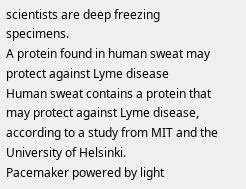scientists are deep freezing specimens.
A protein found in human sweat may protect against Lyme disease
Human sweat contains a protein that may protect against Lyme disease, according to a study from MIT and the University of Helsinki.
Pacemaker powered by light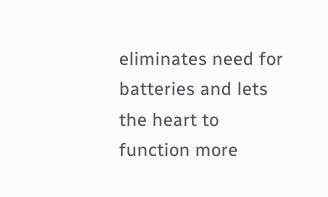eliminates need for batteries and lets the heart to function more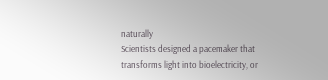naturally
Scientists designed a pacemaker that transforms light into bioelectricity, or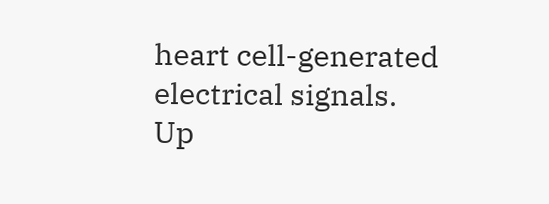heart cell-generated electrical signals.
Up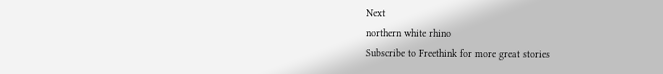Next
northern white rhino
Subscribe to Freethink for more great stories